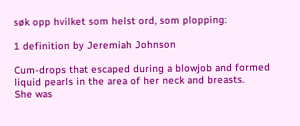søk opp hvilket som helst ord, som plopping:

1 definition by Jeremiah Johnson

Cum-drops that escaped during a blowjob and formed liquid pearls in the area of her neck and breasts.
She was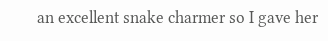an excellent snake charmer so I gave her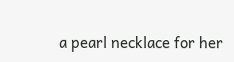a pearl necklace for her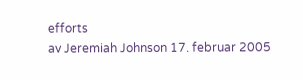efforts
av Jeremiah Johnson 17. februar 2005